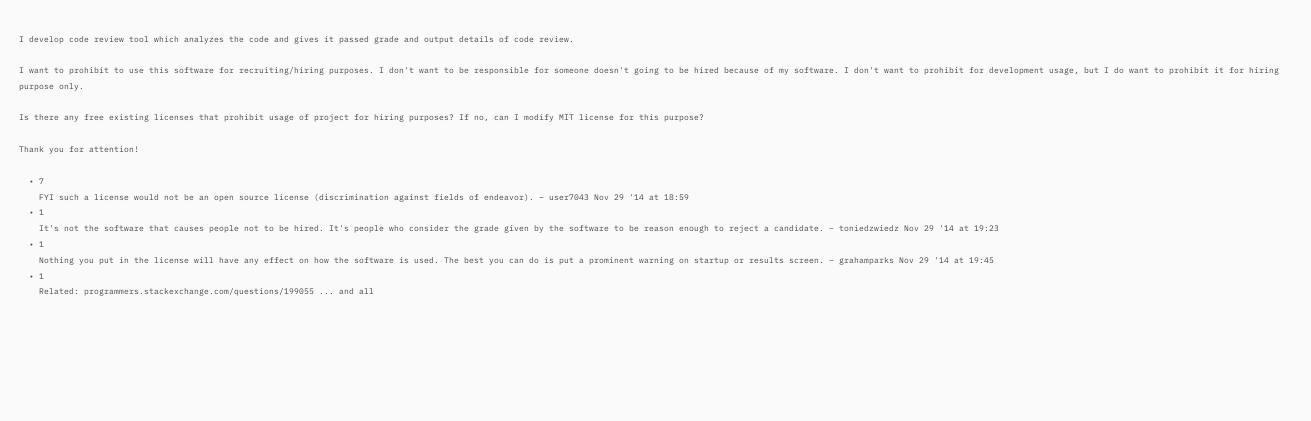I develop code review tool which analyzes the code and gives it passed grade and output details of code review.

I want to prohibit to use this software for recruiting/hiring purposes. I don't want to be responsible for someone doesn't going to be hired because of my software. I don't want to prohibit for development usage, but I do want to prohibit it for hiring purpose only.

Is there any free existing licenses that prohibit usage of project for hiring purposes? If no, can I modify MIT license for this purpose?

Thank you for attention!

  • 7
    FYI such a license would not be an open source license (discrimination against fields of endeavor). – user7043 Nov 29 '14 at 18:59
  • 1
    It's not the software that causes people not to be hired. It's people who consider the grade given by the software to be reason enough to reject a candidate. – toniedzwiedz Nov 29 '14 at 19:23
  • 1
    Nothing you put in the license will have any effect on how the software is used. The best you can do is put a prominent warning on startup or results screen. – grahamparks Nov 29 '14 at 19:45
  • 1
    Related: programmers.stackexchange.com/questions/199055 ... and all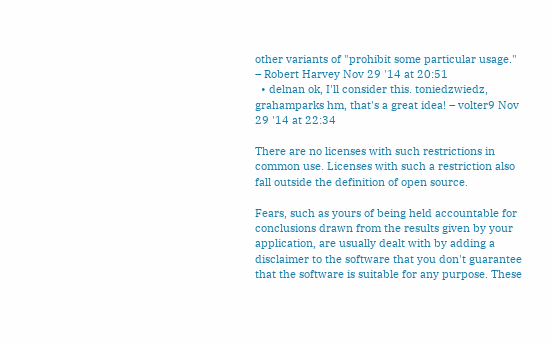other variants of "prohibit some particular usage." – Robert Harvey Nov 29 '14 at 20:51
  • delnan ok, I'll consider this. toniedzwiedz, grahamparks hm, that's a great idea! – volter9 Nov 29 '14 at 22:34

There are no licenses with such restrictions in common use. Licenses with such a restriction also fall outside the definition of open source.

Fears, such as yours of being held accountable for conclusions drawn from the results given by your application, are usually dealt with by adding a disclaimer to the software that you don't guarantee that the software is suitable for any purpose. These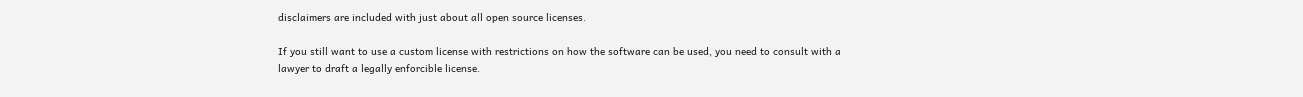disclaimers are included with just about all open source licenses.

If you still want to use a custom license with restrictions on how the software can be used, you need to consult with a lawyer to draft a legally enforcible license.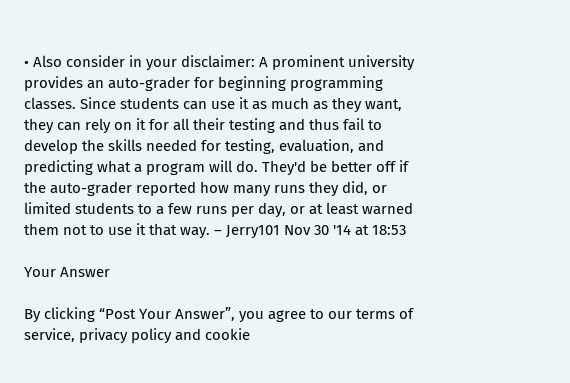• Also consider in your disclaimer: A prominent university provides an auto-grader for beginning programming classes. Since students can use it as much as they want, they can rely on it for all their testing and thus fail to develop the skills needed for testing, evaluation, and predicting what a program will do. They'd be better off if the auto-grader reported how many runs they did, or limited students to a few runs per day, or at least warned them not to use it that way. – Jerry101 Nov 30 '14 at 18:53

Your Answer

By clicking “Post Your Answer”, you agree to our terms of service, privacy policy and cookie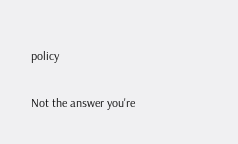policy

Not the answer you're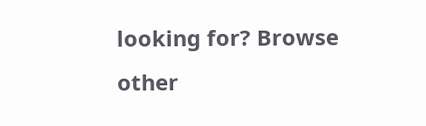looking for? Browse other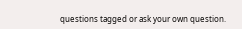questions tagged or ask your own question.